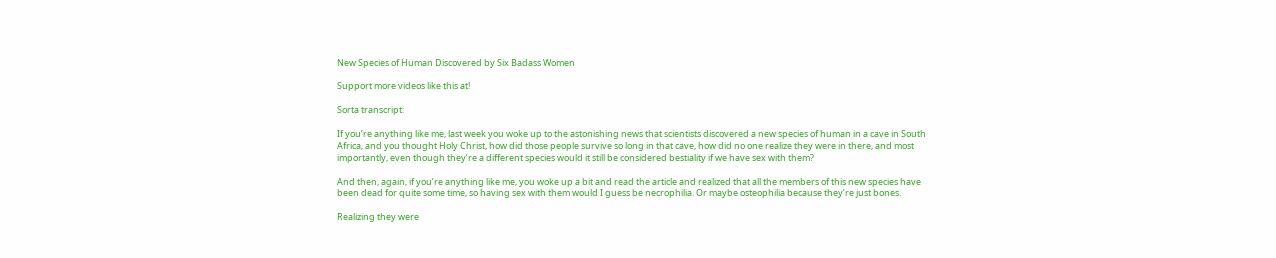New Species of Human Discovered by Six Badass Women

Support more videos like this at!

Sorta transcript:

If you’re anything like me, last week you woke up to the astonishing news that scientists discovered a new species of human in a cave in South Africa, and you thought Holy Christ, how did those people survive so long in that cave, how did no one realize they were in there, and most importantly, even though they’re a different species would it still be considered bestiality if we have sex with them?

And then, again, if you’re anything like me, you woke up a bit and read the article and realized that all the members of this new species have been dead for quite some time, so having sex with them would I guess be necrophilia. Or maybe osteophilia because they’re just bones.

Realizing they were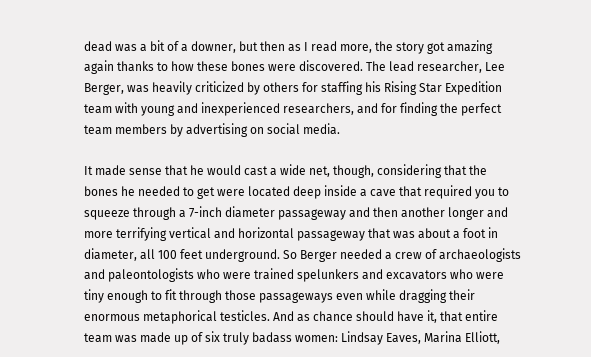dead was a bit of a downer, but then as I read more, the story got amazing again thanks to how these bones were discovered. The lead researcher, Lee Berger, was heavily criticized by others for staffing his Rising Star Expedition team with young and inexperienced researchers, and for finding the perfect team members by advertising on social media.

It made sense that he would cast a wide net, though, considering that the bones he needed to get were located deep inside a cave that required you to squeeze through a 7-inch diameter passageway and then another longer and more terrifying vertical and horizontal passageway that was about a foot in diameter, all 100 feet underground. So Berger needed a crew of archaeologists and paleontologists who were trained spelunkers and excavators who were tiny enough to fit through those passageways even while dragging their enormous metaphorical testicles. And as chance should have it, that entire team was made up of six truly badass women: Lindsay Eaves, Marina Elliott,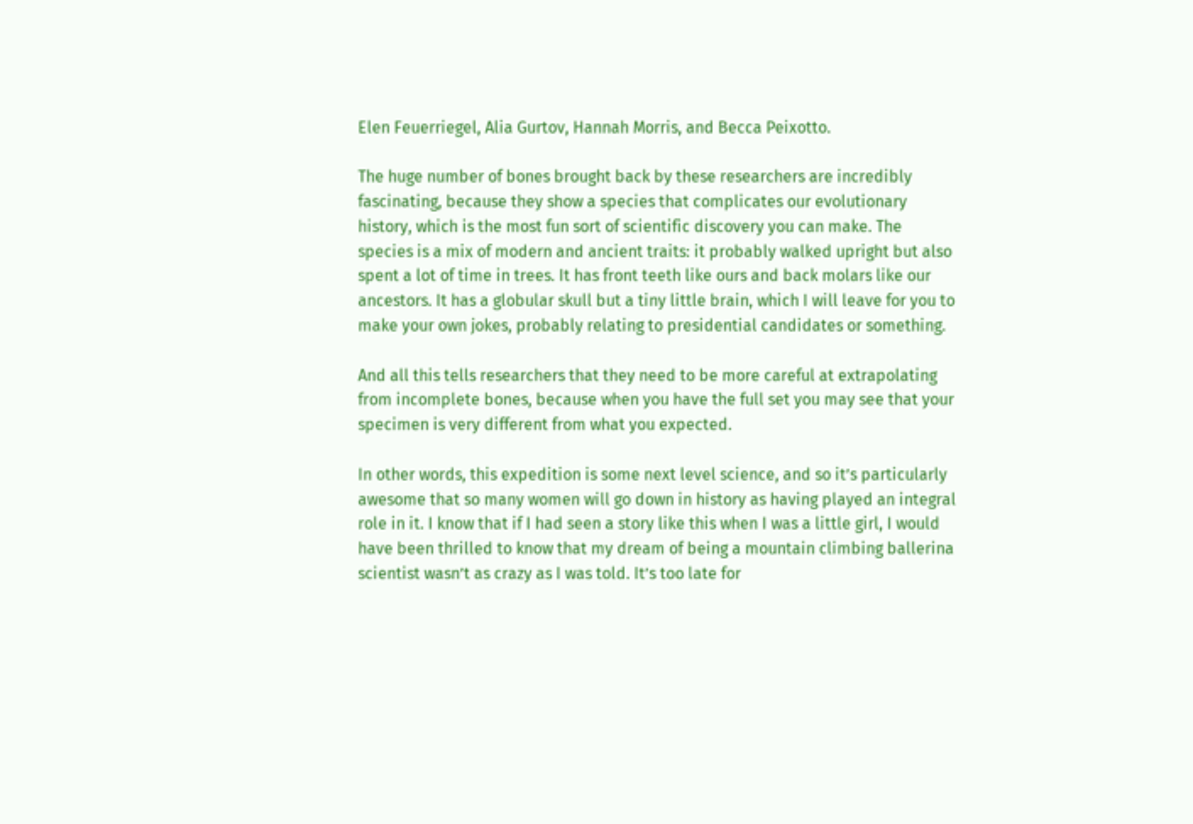Elen Feuerriegel, Alia Gurtov, Hannah Morris, and Becca Peixotto.

The huge number of bones brought back by these researchers are incredibly fascinating, because they show a species that complicates our evolutionary history, which is the most fun sort of scientific discovery you can make. The species is a mix of modern and ancient traits: it probably walked upright but also spent a lot of time in trees. It has front teeth like ours and back molars like our ancestors. It has a globular skull but a tiny little brain, which I will leave for you to make your own jokes, probably relating to presidential candidates or something.

And all this tells researchers that they need to be more careful at extrapolating from incomplete bones, because when you have the full set you may see that your specimen is very different from what you expected.

In other words, this expedition is some next level science, and so it’s particularly awesome that so many women will go down in history as having played an integral role in it. I know that if I had seen a story like this when I was a little girl, I would have been thrilled to know that my dream of being a mountain climbing ballerina scientist wasn’t as crazy as I was told. It’s too late for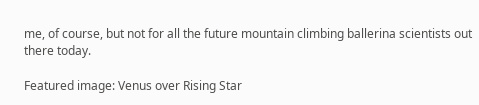me, of course, but not for all the future mountain climbing ballerina scientists out there today.

Featured image: Venus over Rising Star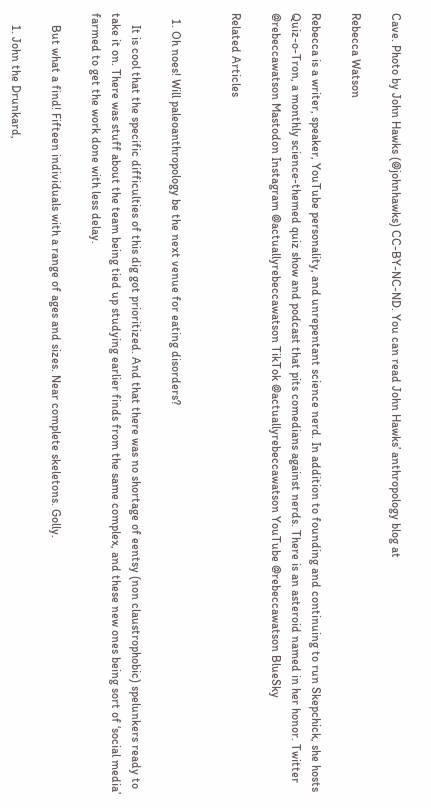Cave. Photo by John Hawks (@johnhawks) CC-BY-NC-ND. You can read John Hawks’ anthropology blog at

Rebecca Watson

Rebecca is a writer, speaker, YouTube personality, and unrepentant science nerd. In addition to founding and continuing to run Skepchick, she hosts Quiz-o-Tron, a monthly science-themed quiz show and podcast that pits comedians against nerds. There is an asteroid named in her honor. Twitter @rebeccawatson Mastodon Instagram @actuallyrebeccawatson TikTok @actuallyrebeccawatson YouTube @rebeccawatson BlueSky

Related Articles


  1. Oh noes! Will paleoanthropology be the next venue for eating disorders?

    It is cool that the specific difficulties of this dig got prioritized. And that there was no shortage of eentsy (non claustrophobic) spelunkers ready to take it on. There was stuff about the team being tied up studying earlier finds from the same complex, and these new ones being sort of ‘social media’ farmed to get the work done with less delay.

    But what a find! Fifteen individuals with a range of ages and sizes. Near complete skeletons. Golly.

    1. John the Drunkard,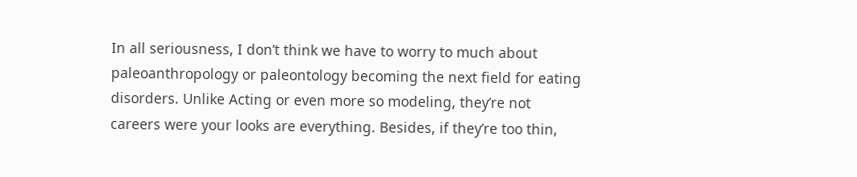In all seriousness, I don’t think we have to worry to much about paleoanthropology or paleontology becoming the next field for eating disorders. Unlike Acting or even more so modeling, they’re not careers were your looks are everything. Besides, if they’re too thin,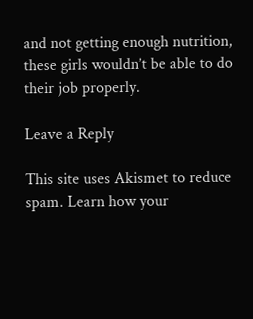and not getting enough nutrition, these girls wouldn’t be able to do their job properly.

Leave a Reply

This site uses Akismet to reduce spam. Learn how your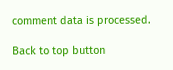comment data is processed.

Back to top button